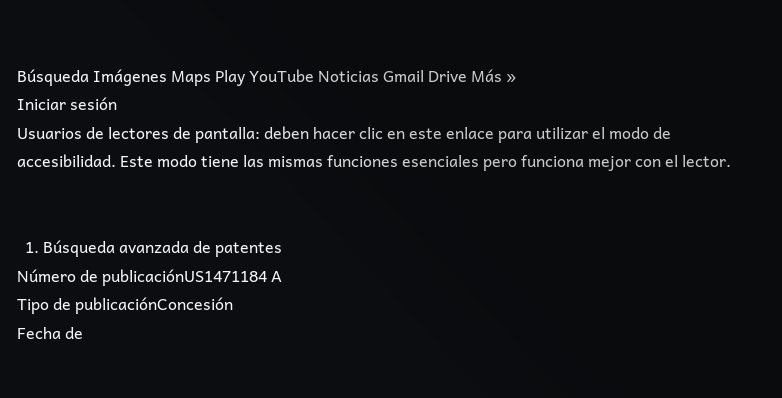Búsqueda Imágenes Maps Play YouTube Noticias Gmail Drive Más »
Iniciar sesión
Usuarios de lectores de pantalla: deben hacer clic en este enlace para utilizar el modo de accesibilidad. Este modo tiene las mismas funciones esenciales pero funciona mejor con el lector.


  1. Búsqueda avanzada de patentes
Número de publicaciónUS1471184 A
Tipo de publicaciónConcesión
Fecha de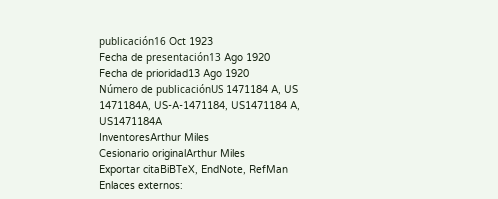publicación16 Oct 1923
Fecha de presentación13 Ago 1920
Fecha de prioridad13 Ago 1920
Número de publicaciónUS 1471184 A, US 1471184A, US-A-1471184, US1471184 A, US1471184A
InventoresArthur Miles
Cesionario originalArthur Miles
Exportar citaBiBTeX, EndNote, RefMan
Enlaces externos: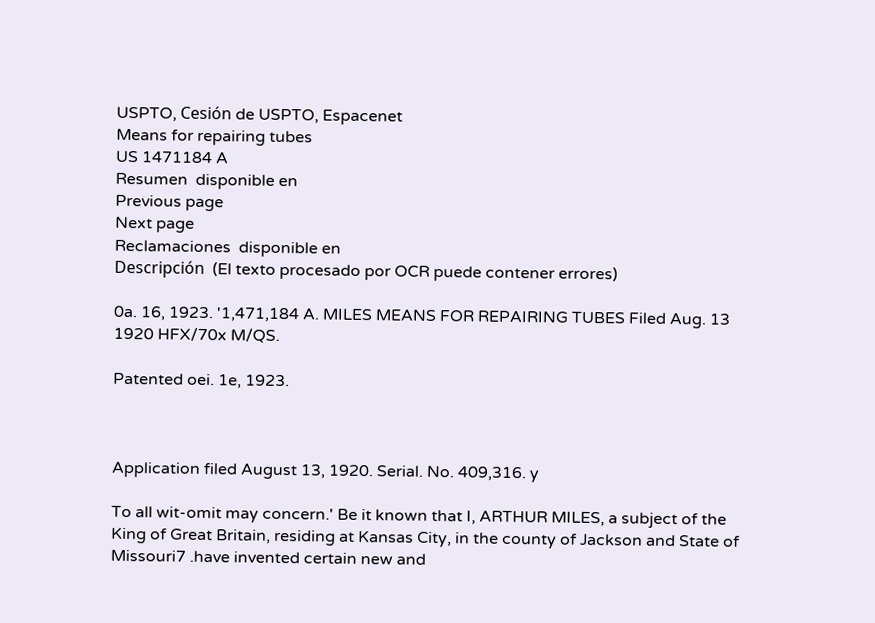USPTO, Cesión de USPTO, Espacenet
Means for repairing tubes
US 1471184 A
Resumen  disponible en
Previous page
Next page
Reclamaciones  disponible en
Descripción  (El texto procesado por OCR puede contener errores)

0a. 16, 1923. '1,471,184 A. MILES MEANS FOR REPAIRING TUBES Filed Aug. 13 1920 HFX/70x M/QS.

Patented oei. 1e, 1923.



Application filed August 13, 1920. Serial. No. 409,316. y

To all wit-omit may concern.' Be it known that I, ARTHUR MILES, a subject of the King of Great Britain, residing at Kansas City, in the county of Jackson and State of Missouri7 .have invented certain new and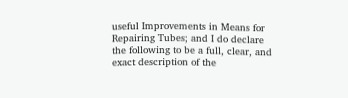useful Improvements in Means for Repairing Tubes; and I do declare the following to be a full, clear, and exact description of the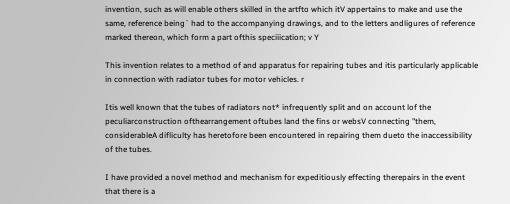invention, such as will enable others skilled in the artfto which itV appertains to make and use the same, reference being` had to the accompanying drawings, and to the letters andligures of reference marked thereon, which form a part ofthis speciiication; v Y

This invention relates to a method of and apparatus for repairing tubes and itis particularly applicable in connection with radiator tubes for motor vehicles. r

Itis well known that the tubes of radiators not* infrequently split and on account lof the peculiarconstruction ofthearrangement oftubes land the fins or websV connecting "them, considerableA difliculty has heretofore been encountered in repairing them dueto the inaccessibility of the tubes.

I have provided a novel method and mechanism for expeditiously effecting therepairs in the event that there is a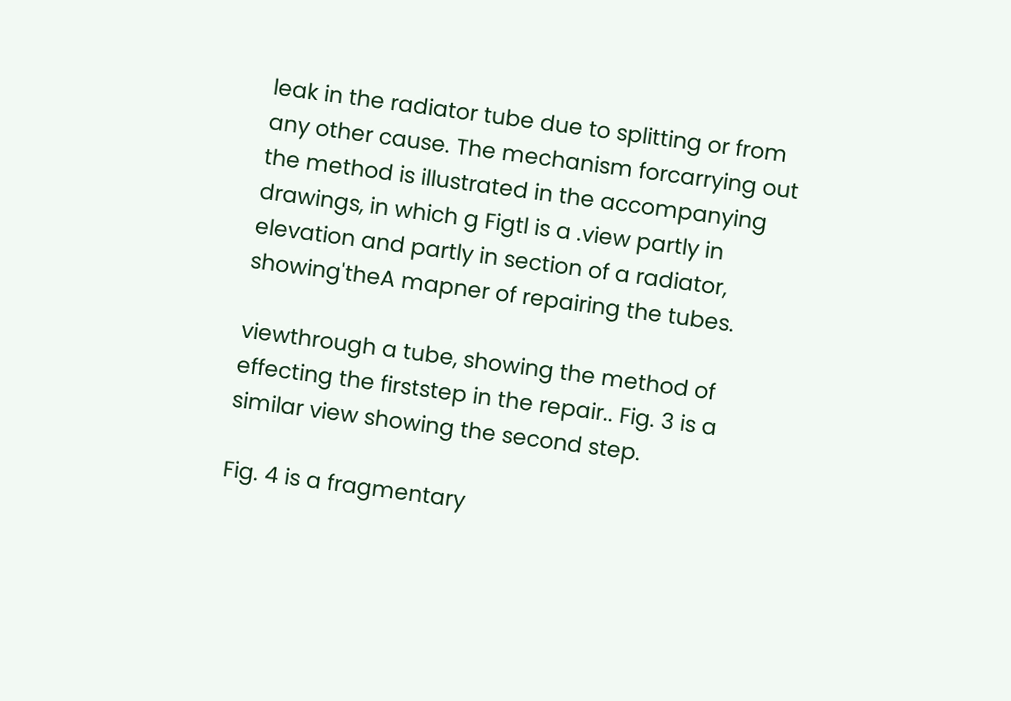leak in the radiator tube due to splitting or from any other cause. The mechanism forcarrying out the method is illustrated in the accompanying drawings, in which g Figtl is a .view partly in elevation and partly in section of a radiator, showing'theA mapner of repairing the tubes.

viewthrough a tube, showing the method of effecting the firststep in the repair.. Fig. 3 is a similar view showing the second step.

Fig. 4 is a fragmentary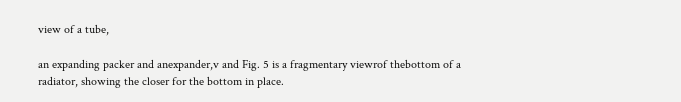view of a tube,

an expanding packer and anexpander,v and Fig. 5 is a fragmentary viewrof thebottom of a radiator, showing the closer for the bottom in place.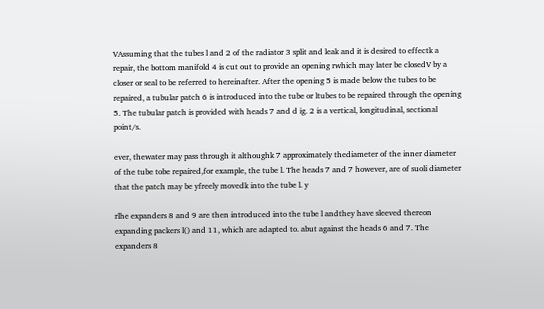VAssuming that the tubes l and 2 of the radiator 3 split and leak and it is desired to effectk a repair, the bottom manifold 4 is cut out to provide an opening rwhich may later be closedV by a closer or seal to be referred to hereinafter. After the opening 5 is made below the tubes to be repaired, a tubular patch 6 is introduced into the tube or ltubes to be repaired through the opening 5. The tubular patch is provided with heads 7 and d ig. 2 is a vertical, longitudinal, sectional point/s.

ever, thewater may pass through it althoughk 7 approximately thediameter of the inner diameter of the tube tobe repaired,for example, the tube l. The heads 7 and 7 however, are of suoli diameter that the patch may be yfreely movedk into the tube l. y

rlhe expanders 8 and 9 are then introduced into the tube l andthey have sleeved thereon expanding packers l() and 11, which are adapted to. abut against the heads 6 and 7. The expanders 8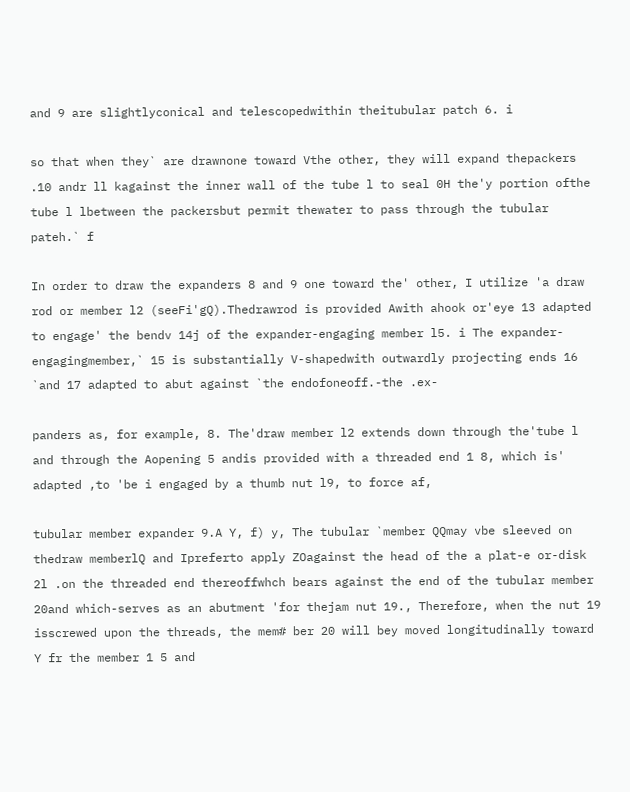and 9 are slightlyconical and telescopedwithin theitubular patch 6. i

so that when they` are drawnone toward Vthe other, they will expand thepackers .10 andr ll kagainst the inner wall of the tube l to seal 0H the'y portion ofthe tube l lbetween the packersbut permit thewater to pass through the tubular pateh.` f

In order to draw the expanders 8 and 9 one toward the' other, I utilize 'a draw rod or member l2 (seeFi'gQ).Thedrawrod is provided Awith ahook or'eye 13 adapted to engage' the bendv 14j of the expander-engaging member l5. i The expander-engagingmember,` 15 is substantially V-shapedwith outwardly projecting ends 16 `and 17 adapted to abut against `the endofoneoff.-the .ex-

panders as, for example, 8. The'draw member l2 extends down through the'tube l and through the Aopening 5 andis provided with a threaded end 1 8, which is' adapted ,to 'be i engaged by a thumb nut l9, to force af,

tubular member expander 9.A Y, f) y, The tubular `member QQmay vbe sleeved on thedraw memberlQ and Ipreferto apply ZOagainst the head of the a plat-e or-disk 2l .on the threaded end thereoffwhch bears against the end of the tubular member 20and which-serves as an abutment 'for thejam nut 19., Therefore, when the nut 19 isscrewed upon the threads, the mem# ber 20 will bey moved longitudinally toward Y fr the member 1 5 and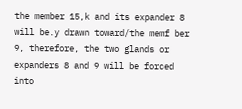the member 15,k and its expander 8 will be.y drawn toward/the memf ber 9, therefore, the two glands or expanders 8 and 9 will be forced into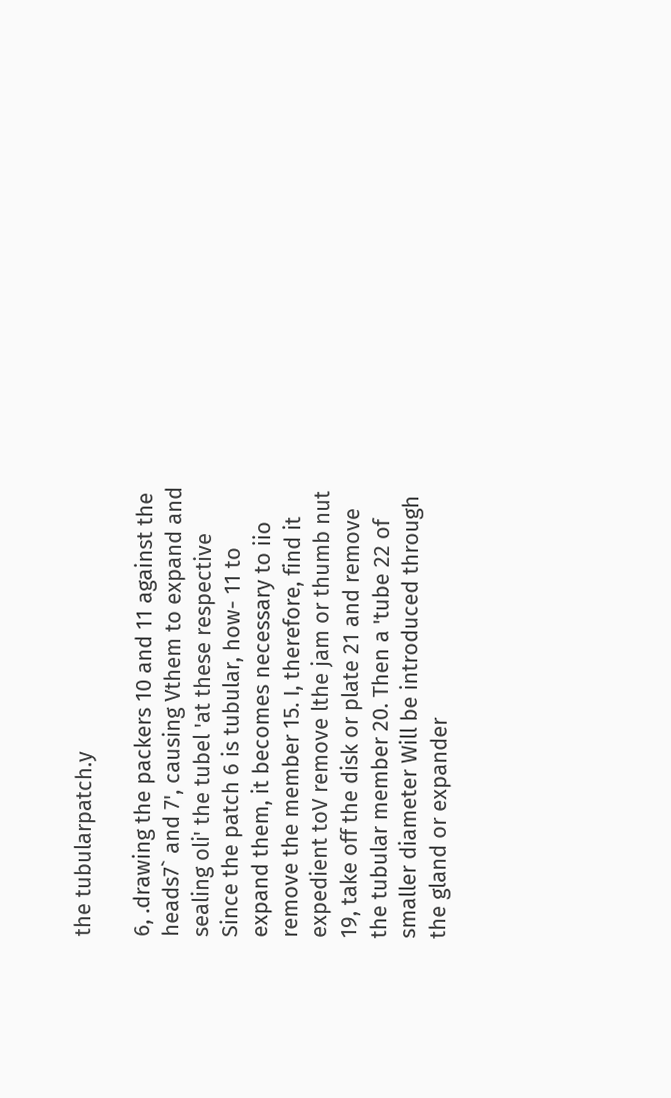the tubularpatch.y

6, .drawing the packers 10 and 11 against the heads7` and 7', causing Vthem to expand and sealing oli' the tubel 'at these respective Since the patch 6 is tubular, how- 11 to expand them, it becomes necessary to iio remove the member 15. I, therefore, find it expedient toV remove lthe jam or thumb nut 19, take off the disk or plate 21 and remove the tubular member 20. Then a 'tube 22 of smaller diameter Will be introduced through the gland or expander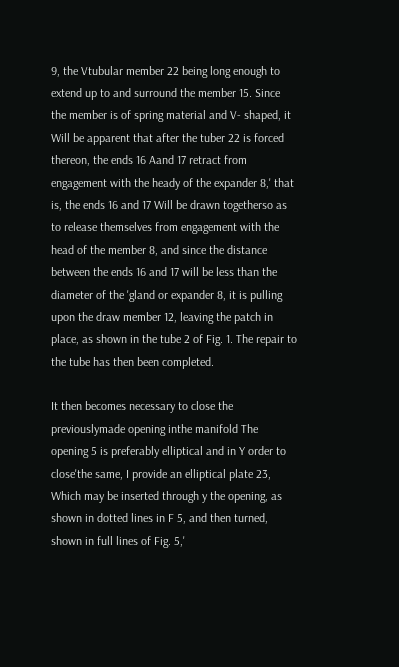9, the Vtubular member 22 being long enough to extend up to and surround the member 15. Since the member is of spring material and V- shaped, it Will be apparent that after the tuber 22 is forced thereon, the ends 16 Aand 17 retract from engagement with the heady of the expander 8,' that is, the ends 16 and 17 Will be drawn togetherso as to release themselves from engagement with the head of the member 8, and since the distance between the ends 16 and 17 will be less than the diameter of the 'gland or expander 8, it is pulling upon the draw member 12, leaving the patch in place, as shown in the tube 2 of Fig. 1. The repair to the tube has then been completed.

It then becomes necessary to close the previouslymade opening inthe manifold The opening 5 is preferably elliptical and in Y order to close'the same, I provide an elliptical plate 23, Which may be inserted through y the opening, as shown in dotted lines in F 5, and then turned, shown in full lines of Fig. 5,'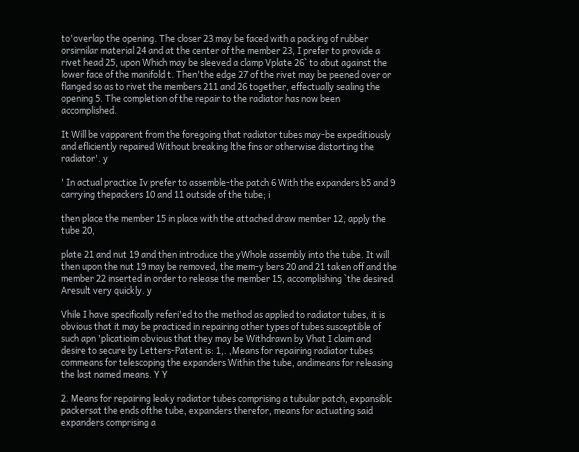to'overlap the opening. The closer 23 may be faced with a packing of rubber orsirnilar material 24 and at the center of the member 23, I prefer to provide a rivet head 25, upon Which may be sleeved a clamp Vplate 26` to abut against the lower face of the manifold t. Then'the edge 27 of the rivet may be peened over or flanged so as to rivet the members 211 and 26 together, effectually sealing the opening 5. The completion of the repair to the radiator has now been accomplished.

It Will be vapparent from the foregoing that radiator tubes may-be expeditiously and efliciently repaired Without breaking lthe fins or otherwise distorting the radiator'. y

' In actual practice Iv prefer to assemble-the patch 6 With the expanders b5 and 9 carrying thepackers 10 and 11 outside of the tube; i

then place the member 15 in place with the attached draw member 12, apply the tube 20,

plate 21 and nut 19 and then introduce the yWhole assembly into the tube. It will then upon the nut 19 may be removed, the mem-y bers 20 and 21 taken off and the member 22 inserted in order to release the member 15, accomplishing `the desired Aresult very quickly. y

Vhile I have specifically referi'ed to the method as applied to radiator tubes, it is obvious that it may be practiced in repairing other types of tubes susceptible of such apn 'plicatioim obvious that they may be Withdrawn by Vhat I claim and desire to secure by Letters-Patent is: 1,. ,Means for repairing radiator tubes commeans for telescoping the expanders Within the tube, andimeans for releasing the last named means. Y Y

2. Means for repairing leaky radiator tubes comprising a tubular patch, expansiblc packersat the ends ofthe tube, expanders therefor, means for actuating said expanders comprising a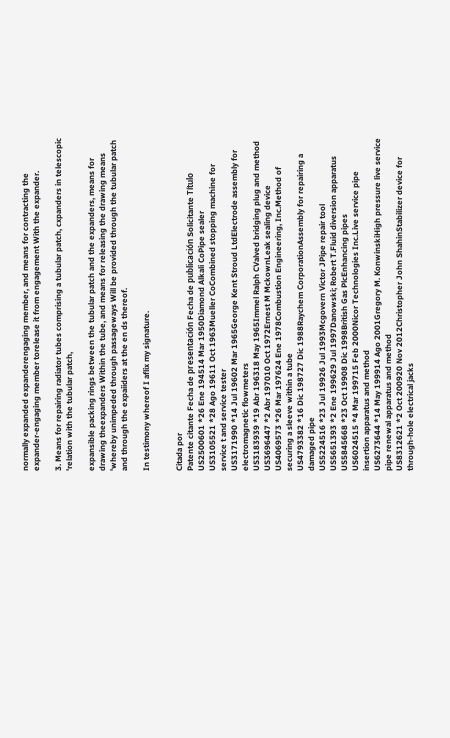normally expanded expanderengaging member, and means for contracting the expander-engaging member torelease it from engagement With the expander.

3. Means for repairing radiator tubes comprising a tubular patch, cxpanders in telescopic 'relation with the tubular patch,

expansible packing rings between the tubular patch and the expanders, means for drawing theexpanders Within the tube, and means for releasing the drawing means 'whereby unimpeded through passageways Will be provided through the tubular patch and through the expaiiders at the en ds thereof.

In testimony whereof I aflix my signature.


Citada por
Patente citante Fecha de presentación Fecha de publicación Solicitante Título
US2500601 *26 Ene 194514 Mar 1950Diamond Alkali CoPipe sealer
US3105521 *28 Ago 19611 Oct 1963Mueller CoCombined stopping machine for service t and service tester
US3171990 *14 Jul 19602 Mar 1965George Kent Stroud LtdElectrode assembly for electromagnetic flowmeters
US3183939 *19 Abr 196318 May 1965Immel Ralph CValved bridging plug and method
US3696447 *2 Abr 197010 Oct 1972Ernest M MckownLeak sealing device
US4069573 *26 Mar 197624 Ene 1978Combustion Engineering, Inc.Method of securing a sleeve within a tube
US4793382 *16 Dic 198727 Dic 1988Raychem CorporationAssembly for repairing a damaged pipe
US5224516 *23 Jul 19926 Jul 1993Mcgovern Victor JPipe repair tool
US5651393 *2 Ene 199629 Jul 1997Danowski; Robert T.Fluid diversion apparatus
US5845668 *23 Oct 19908 Dic 1998British Gas PlcEnhancing pipes
US6024515 *4 Mar 199715 Feb 2000Nicor Technologies Inc.Live service pipe insertion apparatus and method
US6273644 *14 May 199914 Ago 2001Gregory M. KonwinskiHigh pressure live service pipe renewal apparatus and method
US8312621 *2 Oct 200920 Nov 2012Christopher John ShahinStabilizer device for through-hole electrical jacks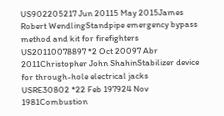US902205217 Jun 20115 May 2015James Robert WendlingStandpipe emergency bypass method and kit for firefighters
US20110078897 *2 Oct 20097 Abr 2011Christopher John ShahinStabilizer device for through-hole electrical jacks
USRE30802 *22 Feb 197924 Nov 1981Combustion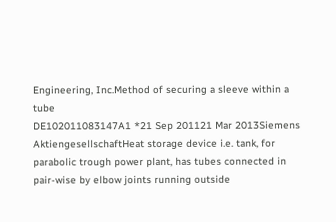Engineering, Inc.Method of securing a sleeve within a tube
DE102011083147A1 *21 Sep 201121 Mar 2013Siemens AktiengesellschaftHeat storage device i.e. tank, for parabolic trough power plant, has tubes connected in pair-wise by elbow joints running outside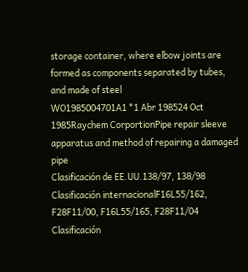storage container, where elbow joints are formed as components separated by tubes, and made of steel
WO1985004701A1 *1 Abr 198524 Oct 1985Raychem CorportionPipe repair sleeve apparatus and method of repairing a damaged pipe
Clasificación de EE.UU.138/97, 138/98
Clasificación internacionalF16L55/162, F28F11/00, F16L55/165, F28F11/04
Clasificación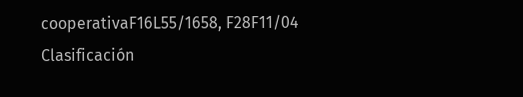cooperativaF16L55/1658, F28F11/04
Clasificación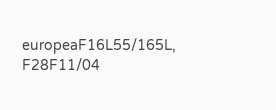europeaF16L55/165L, F28F11/04